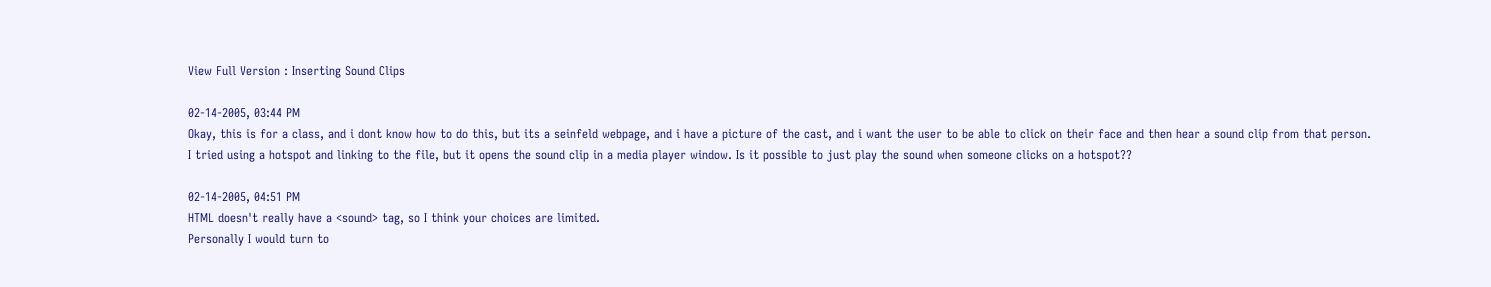View Full Version : Inserting Sound Clips

02-14-2005, 03:44 PM
Okay, this is for a class, and i dont know how to do this, but its a seinfeld webpage, and i have a picture of the cast, and i want the user to be able to click on their face and then hear a sound clip from that person. I tried using a hotspot and linking to the file, but it opens the sound clip in a media player window. Is it possible to just play the sound when someone clicks on a hotspot??

02-14-2005, 04:51 PM
HTML doesn't really have a <sound> tag, so I think your choices are limited.
Personally I would turn to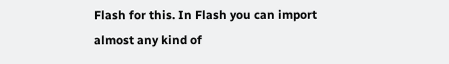Flash for this. In Flash you can import almost any kind of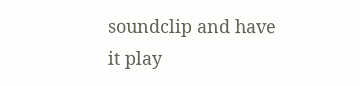soundclip and have it play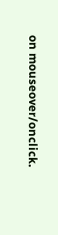on mouseover/onclick.